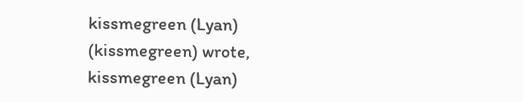kissmegreen (Lyan) (kissmegreen) wrote,
kissmegreen (Lyan)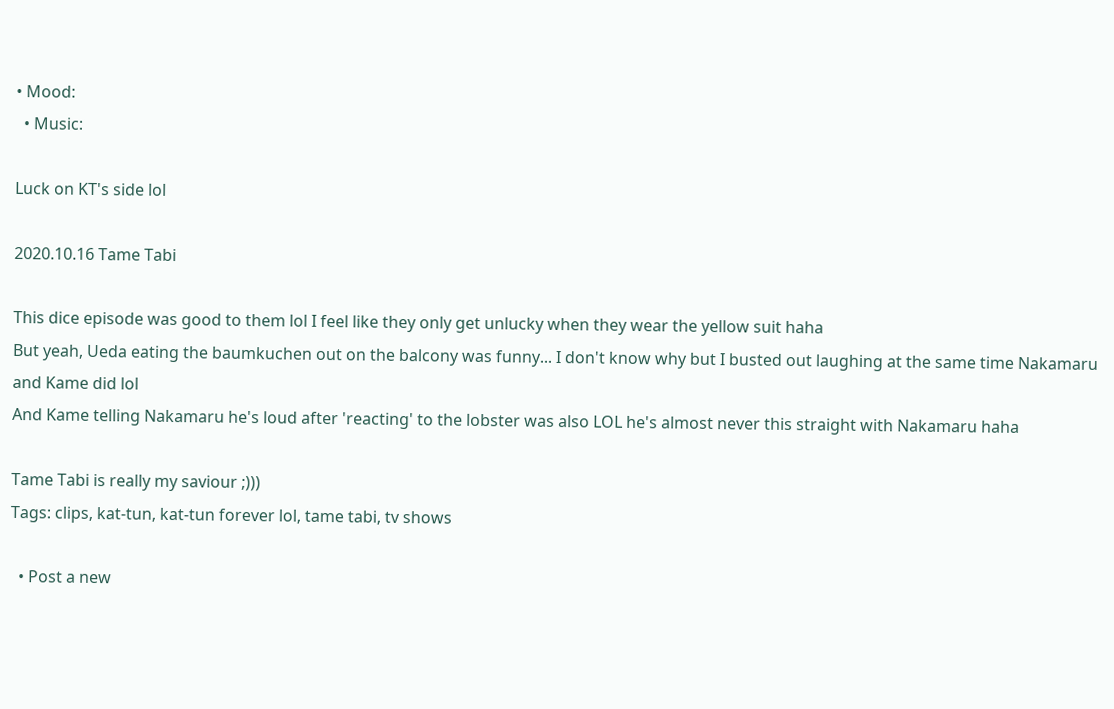• Mood:
  • Music:

Luck on KT's side lol

2020.10.16 Tame Tabi

This dice episode was good to them lol I feel like they only get unlucky when they wear the yellow suit haha
But yeah, Ueda eating the baumkuchen out on the balcony was funny... I don't know why but I busted out laughing at the same time Nakamaru and Kame did lol
And Kame telling Nakamaru he's loud after 'reacting' to the lobster was also LOL he's almost never this straight with Nakamaru haha

Tame Tabi is really my saviour ;)))
Tags: clips, kat-tun, kat-tun forever lol, tame tabi, tv shows

  • Post a new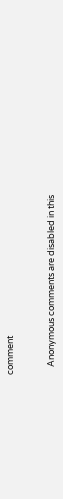comment


    Anonymous comments are disabled in this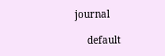journal

    default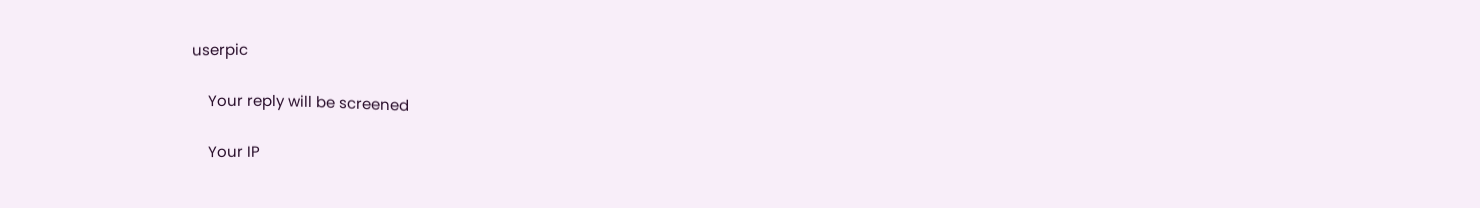userpic

    Your reply will be screened

    Your IP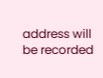address will be recorded